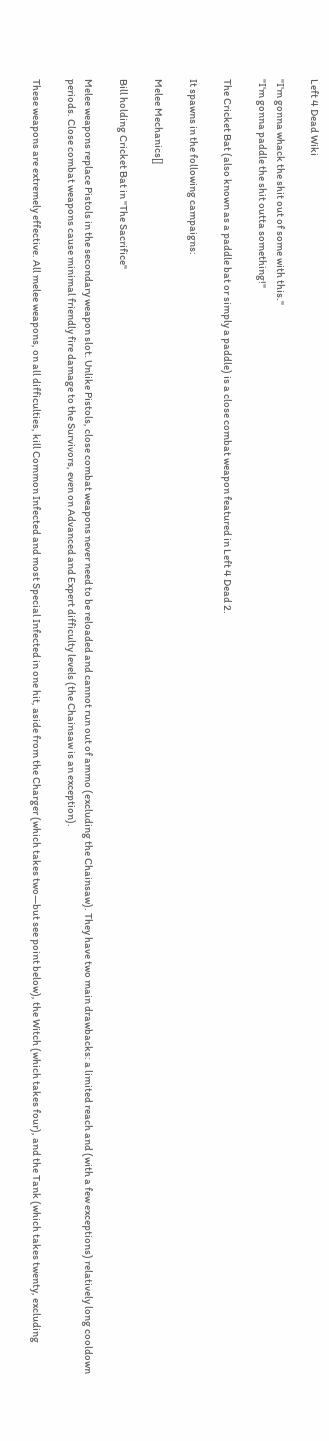Left 4 Dead Wiki

"I'm gonna whack the shit out of some with this."
"I'm gonna paddle the shit outta something!"

The Cricket Bat (also known as a paddle bat or simply a paddle) is a close combat weapon featured in Left 4 Dead 2.

It spawns in the following campaigns:

Melee Mechanics[]

Bill holding Cricket Bat in "The Sacrifice"

Melee weapons replace Pistols in the secondary weapon slot. Unlike Pistols, close combat weapons never need to be reloaded and cannot run out of ammo (excluding the Chainsaw). They have two main drawbacks: a limited reach and (with a few exceptions) relatively long cooldown periods. Close combat weapons cause minimal friendly fire damage to the Survivors, even on Advanced and Expert difficulty levels (the Chainsaw is an exception).

These weapons are extremely effective. All melee weapons, on all difficulties, kill Common Infected and most Special Infected in one hit, aside from the Charger (which takes two—but see point below), the Witch (which takes four), and the Tank (which takes twenty, excluding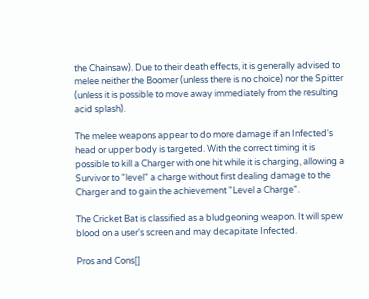the Chainsaw). Due to their death effects, it is generally advised to melee neither the Boomer (unless there is no choice) nor the Spitter (unless it is possible to move away immediately from the resulting acid splash).

The melee weapons appear to do more damage if an Infected's head or upper body is targeted. With the correct timing it is possible to kill a Charger with one hit while it is charging, allowing a Survivor to "level" a charge without first dealing damage to the Charger and to gain the achievement "Level a Charge".

The Cricket Bat is classified as a bludgeoning weapon. It will spew blood on a user's screen and may decapitate Infected.

Pros and Cons[]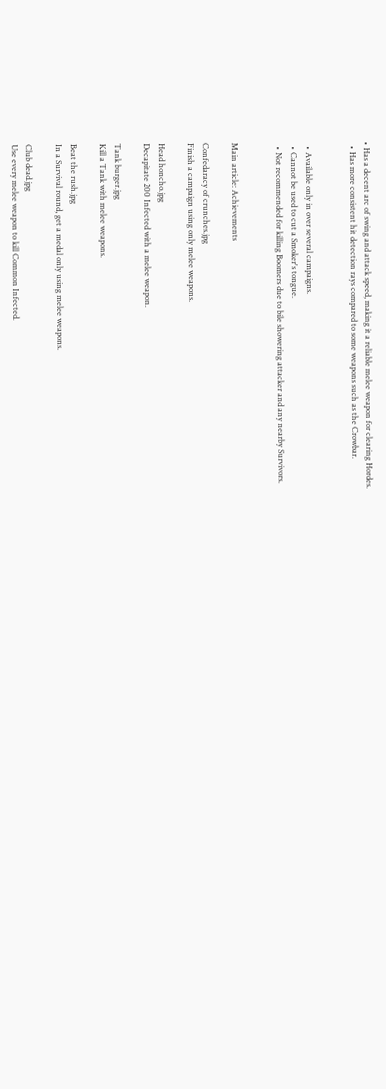• Has a decent arc of swing and attack speed, making it a reliable melee weapon for clearing Hordes.
  • Has more consistent hit detection rays compared to some weapons such as the Crowbar.


  • Available only in over several campaigns.
  • Cannot be used to cut a Smoker's tongue.
  • Not recommended for killing Boomers due to bile showering attacker and any nearby Survivors.


Main article: Achievements

Confedaracy of crunches.jpg
Finish a campaign using only melee weapons.

Head honcho.jpg
Decapitate 200 Infected with a melee weapon.

Tank burger.jpg
Kill a Tank with melee weapons.

Beat the rush.jpg
In a Survival round, get a medal only using melee weapons.

Club dead.jpg
Use every melee weapon to kill Common Infected.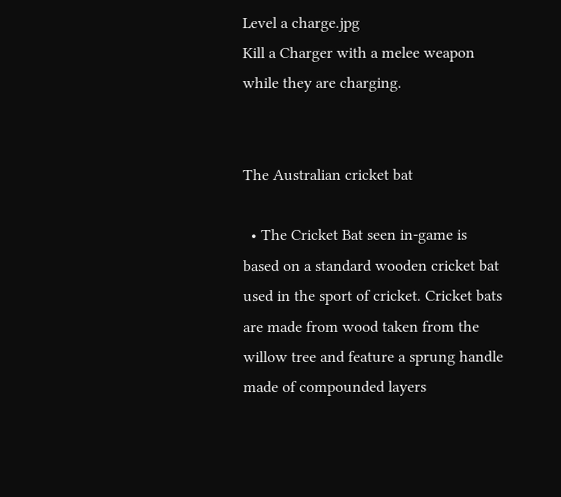Level a charge.jpg
Kill a Charger with a melee weapon while they are charging.


The Australian cricket bat

  • The Cricket Bat seen in-game is based on a standard wooden cricket bat used in the sport of cricket. Cricket bats are made from wood taken from the willow tree and feature a sprung handle made of compounded layers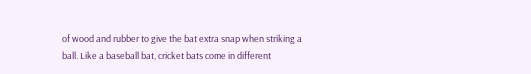of wood and rubber to give the bat extra snap when striking a ball. Like a baseball bat, cricket bats come in different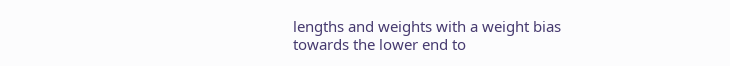lengths and weights with a weight bias towards the lower end to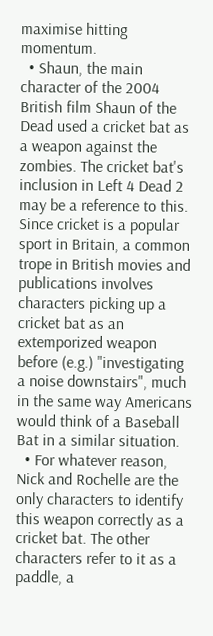maximise hitting momentum.
  • Shaun, the main character of the 2004 British film Shaun of the Dead used a cricket bat as a weapon against the zombies. The cricket bat's inclusion in Left 4 Dead 2 may be a reference to this. Since cricket is a popular sport in Britain, a common trope in British movies and publications involves characters picking up a cricket bat as an extemporized weapon before (e.g.) "investigating a noise downstairs", much in the same way Americans would think of a Baseball Bat in a similar situation.
  • For whatever reason, Nick and Rochelle are the only characters to identify this weapon correctly as a cricket bat. The other characters refer to it as a paddle, a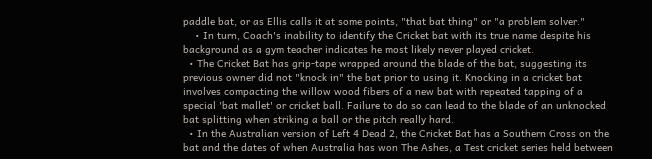paddle bat, or as Ellis calls it at some points, "that bat thing" or "a problem solver."
    • In turn, Coach's inability to identify the Cricket bat with its true name despite his background as a gym teacher indicates he most likely never played cricket.
  • The Cricket Bat has grip-tape wrapped around the blade of the bat, suggesting its previous owner did not "knock in" the bat prior to using it. Knocking in a cricket bat involves compacting the willow wood fibers of a new bat with repeated tapping of a special 'bat mallet' or cricket ball. Failure to do so can lead to the blade of an unknocked bat splitting when striking a ball or the pitch really hard.
  • In the Australian version of Left 4 Dead 2, the Cricket Bat has a Southern Cross on the bat and the dates of when Australia has won The Ashes, a Test cricket series held between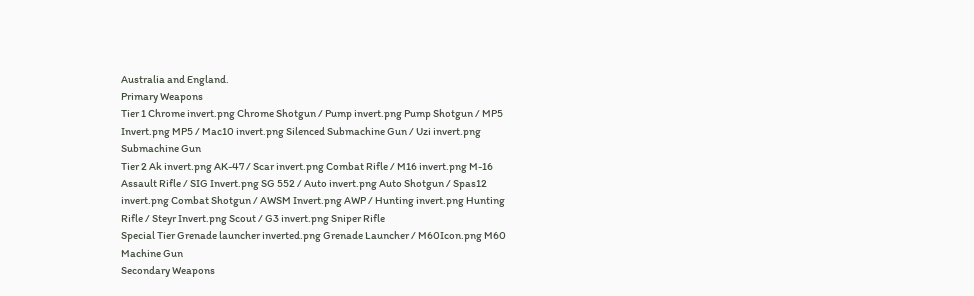Australia and England.
Primary Weapons
Tier 1 Chrome invert.png Chrome Shotgun / Pump invert.png Pump Shotgun / MP5 Invert.png MP5 / Mac10 invert.png Silenced Submachine Gun / Uzi invert.png Submachine Gun
Tier 2 Ak invert.png AK-47 / Scar invert.png Combat Rifle / M16 invert.png M-16 Assault Rifle / SIG Invert.png SG 552 / Auto invert.png Auto Shotgun / Spas12 invert.png Combat Shotgun / AWSM Invert.png AWP / Hunting invert.png Hunting Rifle / Steyr Invert.png Scout / G3 invert.png Sniper Rifle
Special Tier Grenade launcher inverted.png Grenade Launcher / M60Icon.png M60 Machine Gun
Secondary Weapons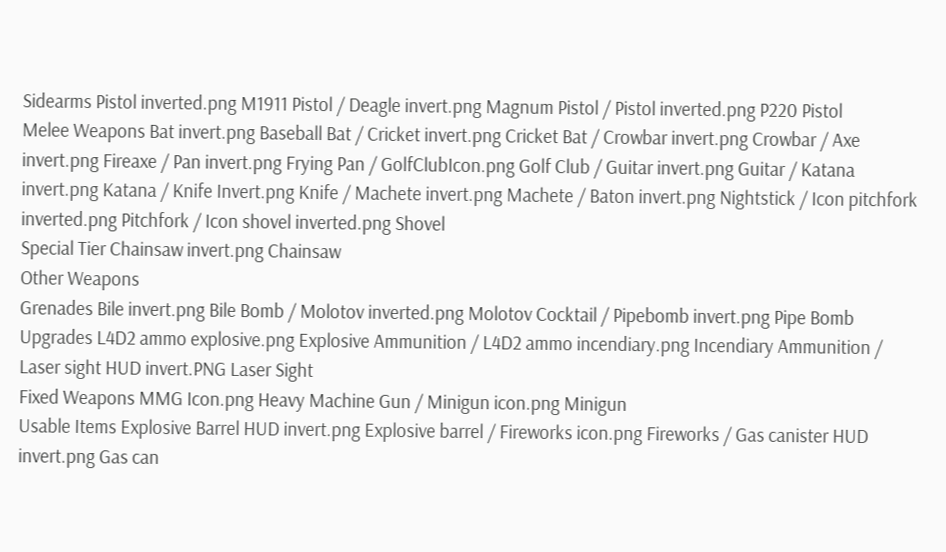Sidearms Pistol inverted.png M1911 Pistol / Deagle invert.png Magnum Pistol / Pistol inverted.png P220 Pistol
Melee Weapons Bat invert.png Baseball Bat / Cricket invert.png Cricket Bat / Crowbar invert.png Crowbar / Axe invert.png Fireaxe / Pan invert.png Frying Pan / GolfClubIcon.png Golf Club / Guitar invert.png Guitar / Katana invert.png Katana / Knife Invert.png Knife / Machete invert.png Machete / Baton invert.png Nightstick / Icon pitchfork inverted.png Pitchfork / Icon shovel inverted.png Shovel
Special Tier Chainsaw invert.png Chainsaw
Other Weapons
Grenades Bile invert.png Bile Bomb / Molotov inverted.png Molotov Cocktail / Pipebomb invert.png Pipe Bomb
Upgrades L4D2 ammo explosive.png Explosive Ammunition / L4D2 ammo incendiary.png Incendiary Ammunition / Laser sight HUD invert.PNG Laser Sight
Fixed Weapons MMG Icon.png Heavy Machine Gun / Minigun icon.png Minigun
Usable Items Explosive Barrel HUD invert.png Explosive barrel / Fireworks icon.png Fireworks / Gas canister HUD invert.png Gas can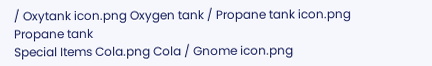/ Oxytank icon.png Oxygen tank / Propane tank icon.png Propane tank
Special Items Cola.png Cola / Gnome icon.png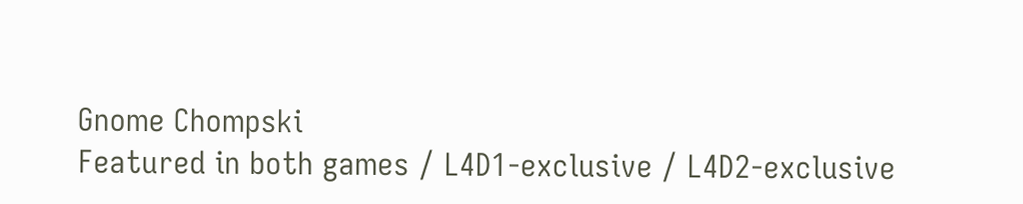Gnome Chompski
Featured in both games / L4D1-exclusive / L4D2-exclusive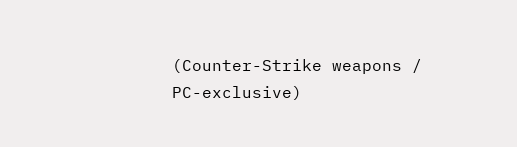(Counter-Strike weapons / PC-exclusive)